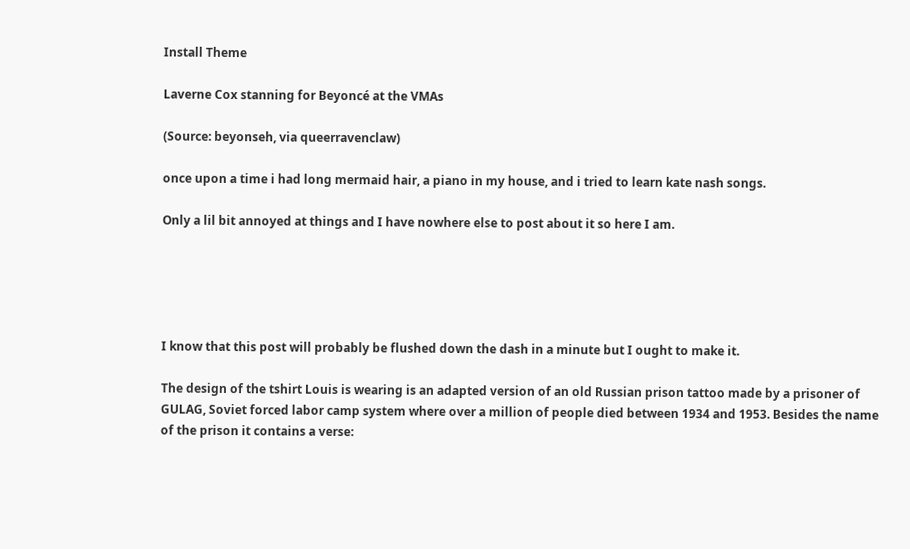Install Theme

Laverne Cox stanning for Beyoncé at the VMAs

(Source: beyonseh, via queerravenclaw)

once upon a time i had long mermaid hair, a piano in my house, and i tried to learn kate nash songs.

Only a lil bit annoyed at things and I have nowhere else to post about it so here I am.





I know that this post will probably be flushed down the dash in a minute but I ought to make it.

The design of the tshirt Louis is wearing is an adapted version of an old Russian prison tattoo made by a prisoner of GULAG, Soviet forced labor camp system where over a million of people died between 1934 and 1953. Besides the name of the prison it contains a verse: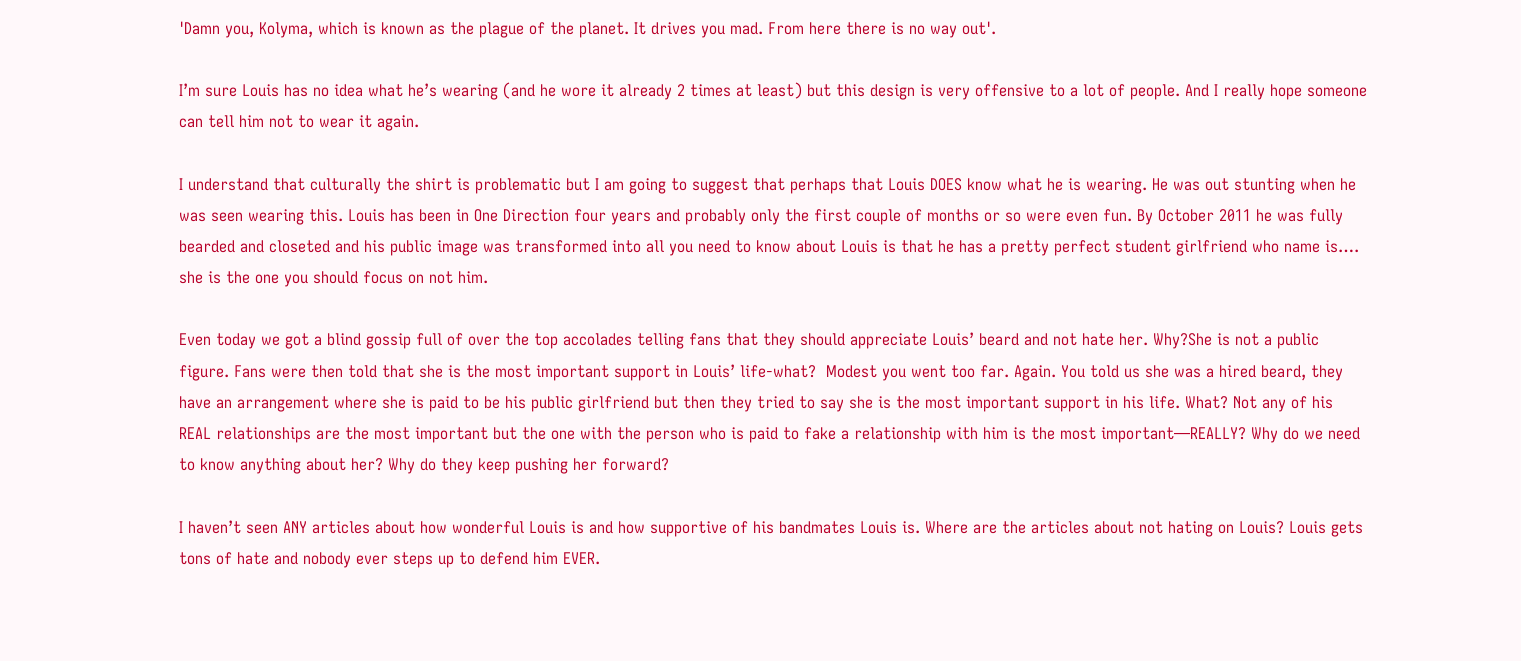'Damn you, Kolyma, which is known as the plague of the planet. It drives you mad. From here there is no way out'.

I’m sure Louis has no idea what he’s wearing (and he wore it already 2 times at least) but this design is very offensive to a lot of people. And I really hope someone can tell him not to wear it again.

I understand that culturally the shirt is problematic but I am going to suggest that perhaps that Louis DOES know what he is wearing. He was out stunting when he was seen wearing this. Louis has been in One Direction four years and probably only the first couple of months or so were even fun. By October 2011 he was fully bearded and closeted and his public image was transformed into all you need to know about Louis is that he has a pretty perfect student girlfriend who name is…. she is the one you should focus on not him.

Even today we got a blind gossip full of over the top accolades telling fans that they should appreciate Louis’ beard and not hate her. Why?She is not a public figure. Fans were then told that she is the most important support in Louis’ life-what?  Modest you went too far. Again. You told us she was a hired beard, they have an arrangement where she is paid to be his public girlfriend but then they tried to say she is the most important support in his life. What? Not any of his REAL relationships are the most important but the one with the person who is paid to fake a relationship with him is the most important—REALLY? Why do we need to know anything about her? Why do they keep pushing her forward?

I haven’t seen ANY articles about how wonderful Louis is and how supportive of his bandmates Louis is. Where are the articles about not hating on Louis? Louis gets tons of hate and nobody ever steps up to defend him EVER.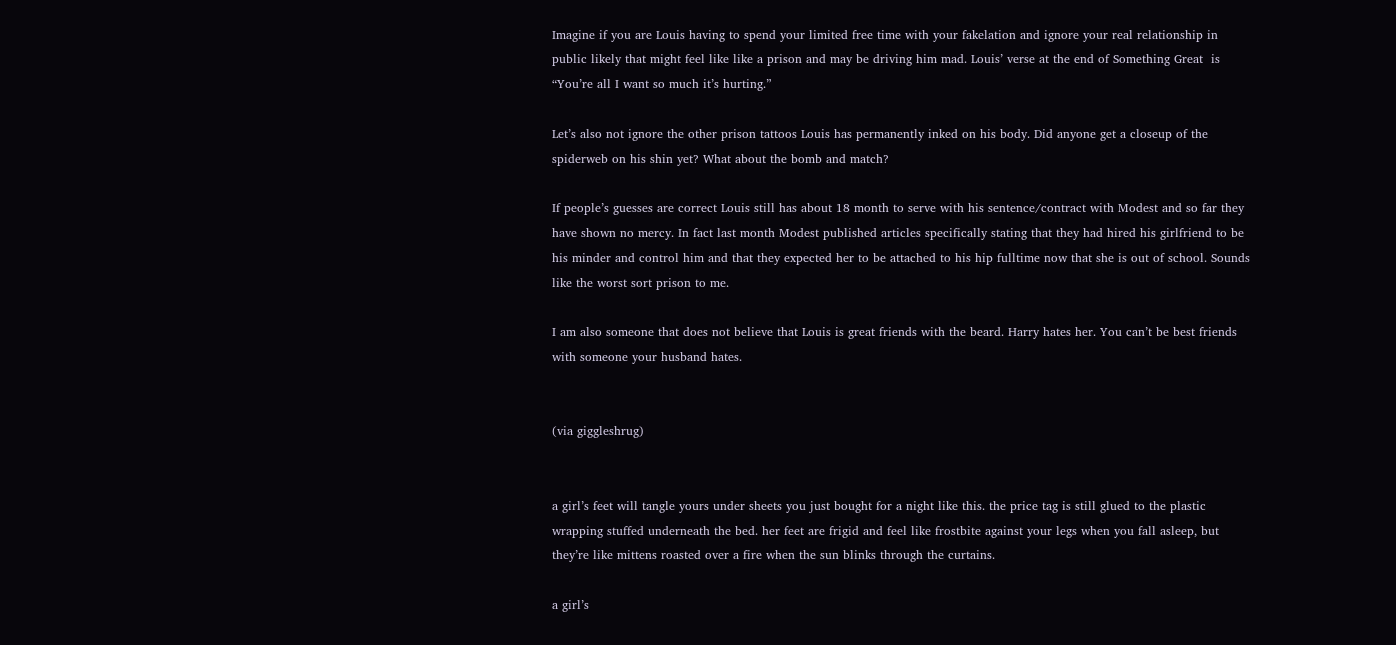Imagine if you are Louis having to spend your limited free time with your fakelation and ignore your real relationship in public likely that might feel like like a prison and may be driving him mad. Louis’ verse at the end of Something Great  is “You’re all I want so much it’s hurting.”

Let’s also not ignore the other prison tattoos Louis has permanently inked on his body. Did anyone get a closeup of the spiderweb on his shin yet? What about the bomb and match?

If people’s guesses are correct Louis still has about 18 month to serve with his sentence/contract with Modest and so far they have shown no mercy. In fact last month Modest published articles specifically stating that they had hired his girlfriend to be his minder and control him and that they expected her to be attached to his hip fulltime now that she is out of school. Sounds like the worst sort prison to me.

I am also someone that does not believe that Louis is great friends with the beard. Harry hates her. You can’t be best friends with someone your husband hates.


(via giggleshrug)


a girl’s feet will tangle yours under sheets you just bought for a night like this. the price tag is still glued to the plastic wrapping stuffed underneath the bed. her feet are frigid and feel like frostbite against your legs when you fall asleep, but they’re like mittens roasted over a fire when the sun blinks through the curtains.

a girl’s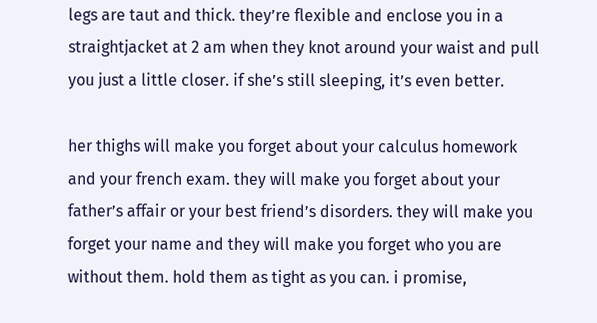legs are taut and thick. they’re flexible and enclose you in a straightjacket at 2 am when they knot around your waist and pull you just a little closer. if she’s still sleeping, it’s even better.

her thighs will make you forget about your calculus homework and your french exam. they will make you forget about your father’s affair or your best friend’s disorders. they will make you forget your name and they will make you forget who you are without them. hold them as tight as you can. i promise,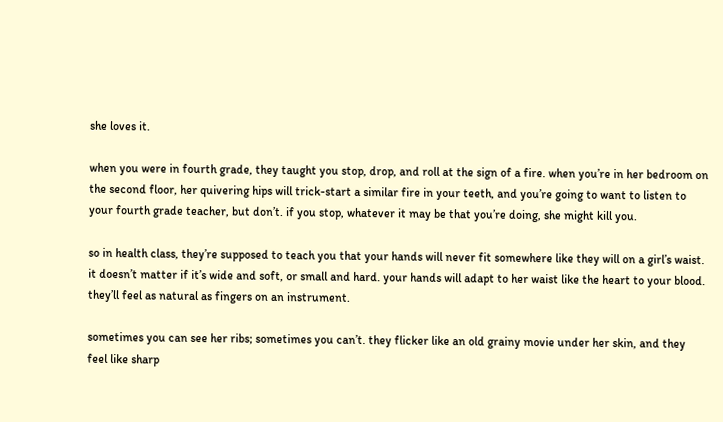she loves it.

when you were in fourth grade, they taught you stop, drop, and roll at the sign of a fire. when you’re in her bedroom on the second floor, her quivering hips will trick-start a similar fire in your teeth, and you’re going to want to listen to your fourth grade teacher, but don’t. if you stop, whatever it may be that you’re doing, she might kill you.

so in health class, they’re supposed to teach you that your hands will never fit somewhere like they will on a girl’s waist. it doesn’t matter if it’s wide and soft, or small and hard. your hands will adapt to her waist like the heart to your blood. they’ll feel as natural as fingers on an instrument.

sometimes you can see her ribs; sometimes you can’t. they flicker like an old grainy movie under her skin, and they feel like sharp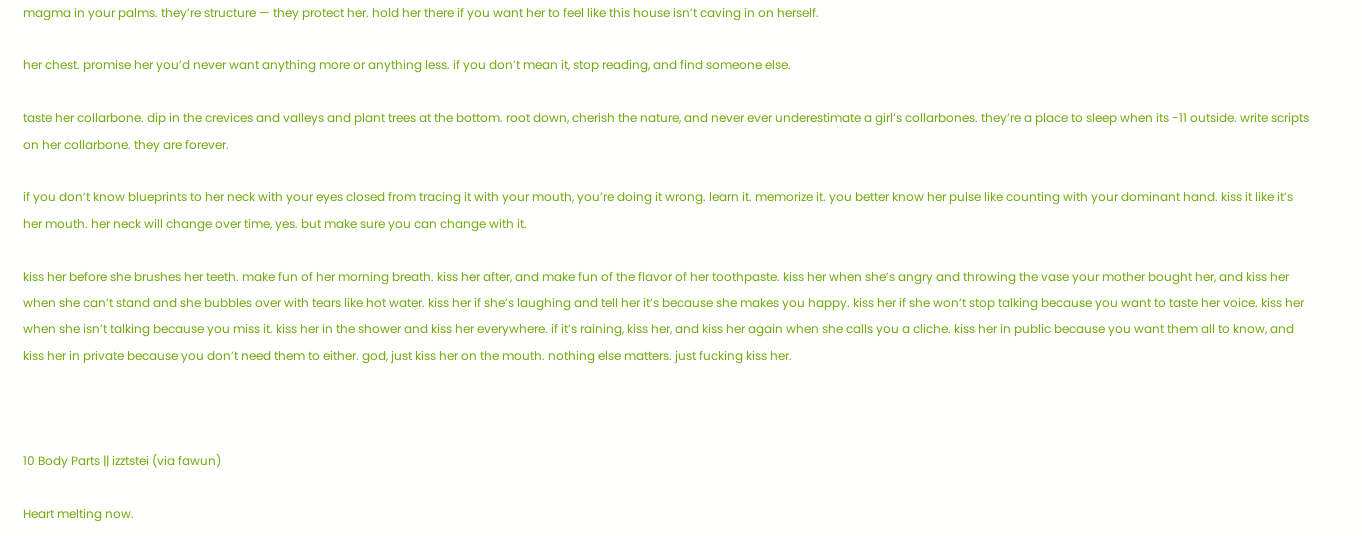magma in your palms. they’re structure — they protect her. hold her there if you want her to feel like this house isn’t caving in on herself.

her chest. promise her you’d never want anything more or anything less. if you don’t mean it, stop reading, and find someone else.

taste her collarbone. dip in the crevices and valleys and plant trees at the bottom. root down, cherish the nature, and never ever underestimate a girl’s collarbones. they’re a place to sleep when its -11 outside. write scripts on her collarbone. they are forever.

if you don’t know blueprints to her neck with your eyes closed from tracing it with your mouth, you’re doing it wrong. learn it. memorize it. you better know her pulse like counting with your dominant hand. kiss it like it’s her mouth. her neck will change over time, yes. but make sure you can change with it.

kiss her before she brushes her teeth. make fun of her morning breath. kiss her after, and make fun of the flavor of her toothpaste. kiss her when she’s angry and throwing the vase your mother bought her, and kiss her when she can’t stand and she bubbles over with tears like hot water. kiss her if she’s laughing and tell her it’s because she makes you happy. kiss her if she won’t stop talking because you want to taste her voice. kiss her when she isn’t talking because you miss it. kiss her in the shower and kiss her everywhere. if it’s raining, kiss her, and kiss her again when she calls you a cliche. kiss her in public because you want them all to know, and kiss her in private because you don’t need them to either. god, just kiss her on the mouth. nothing else matters. just fucking kiss her.



10 Body Parts || izztstei (via fawun)

Heart melting now.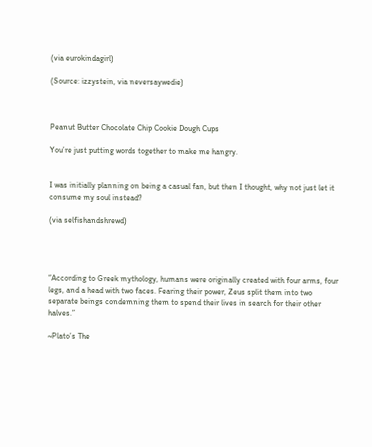(via eurokindagirl)

(Source: izzystein, via neversaywedie)



Peanut Butter Chocolate Chip Cookie Dough Cups

You’re just putting words together to make me hangry.


I was initially planning on being a casual fan, but then I thought, why not just let it consume my soul instead?

(via selfishandshrewd)




“According to Greek mythology, humans were originally created with four arms, four legs, and a head with two faces. Fearing their power, Zeus split them into two separate beings condemning them to spend their lives in search for their other halves.”

~Plato’s The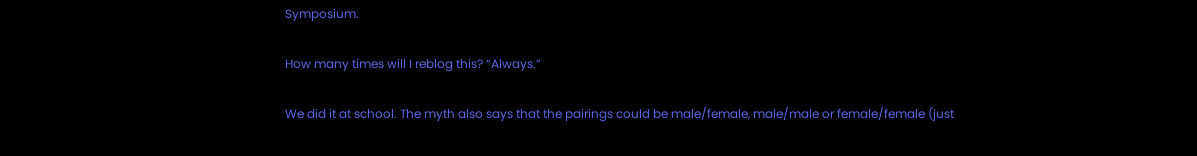Symposium.

How many times will I reblog this? “Always.”

We did it at school. The myth also says that the pairings could be male/female, male/male or female/female (just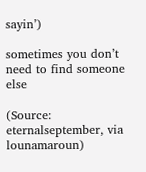sayin’)

sometimes you don’t need to find someone else

(Source: eternalseptember, via lounamaroun)